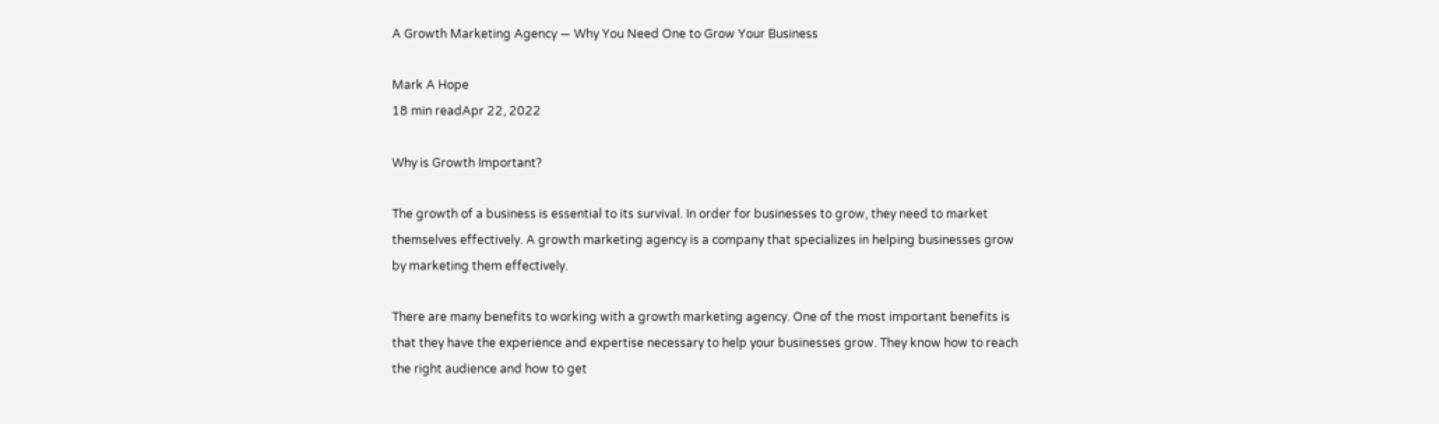A Growth Marketing Agency — Why You Need One to Grow Your Business

Mark A Hope
18 min readApr 22, 2022

Why is Growth Important?

The growth of a business is essential to its survival. In order for businesses to grow, they need to market themselves effectively. A growth marketing agency is a company that specializes in helping businesses grow by marketing them effectively.

There are many benefits to working with a growth marketing agency. One of the most important benefits is that they have the experience and expertise necessary to help your businesses grow. They know how to reach the right audience and how to get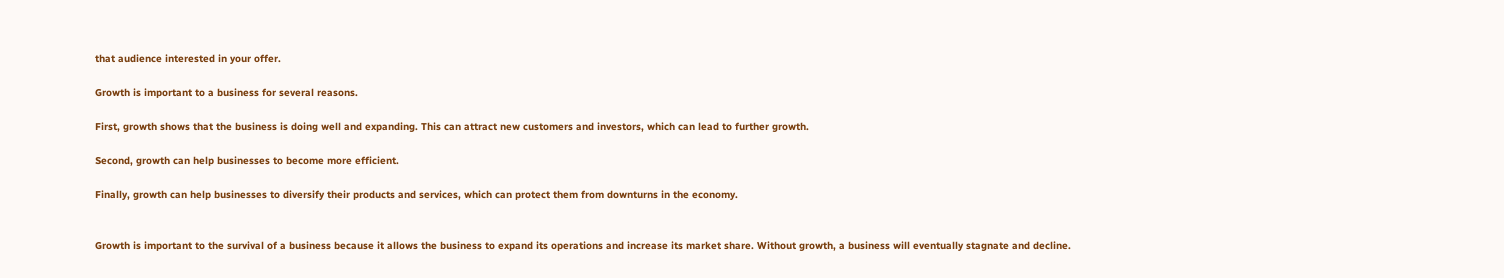that audience interested in your offer.

Growth is important to a business for several reasons.

First, growth shows that the business is doing well and expanding. This can attract new customers and investors, which can lead to further growth.

Second, growth can help businesses to become more efficient.

Finally, growth can help businesses to diversify their products and services, which can protect them from downturns in the economy.


Growth is important to the survival of a business because it allows the business to expand its operations and increase its market share. Without growth, a business will eventually stagnate and decline.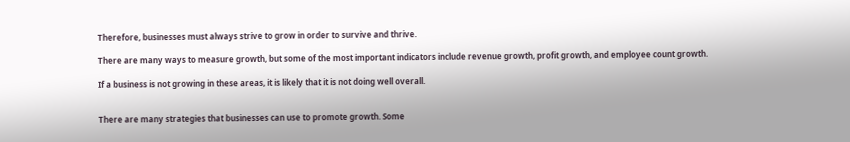Therefore, businesses must always strive to grow in order to survive and thrive.

There are many ways to measure growth, but some of the most important indicators include revenue growth, profit growth, and employee count growth.

If a business is not growing in these areas, it is likely that it is not doing well overall.


There are many strategies that businesses can use to promote growth. Some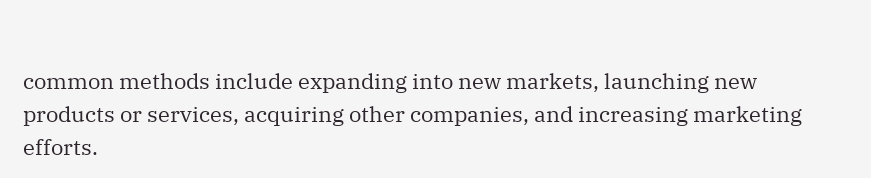common methods include expanding into new markets, launching new products or services, acquiring other companies, and increasing marketing efforts.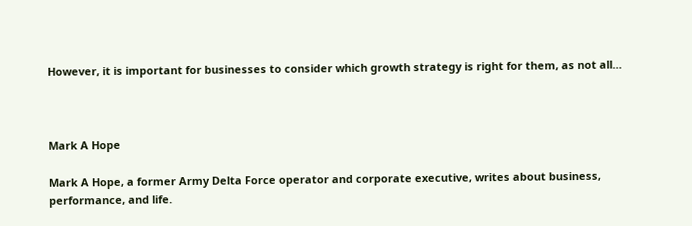However, it is important for businesses to consider which growth strategy is right for them, as not all…



Mark A Hope

Mark A Hope, a former Army Delta Force operator and corporate executive, writes about business, performance, and life.